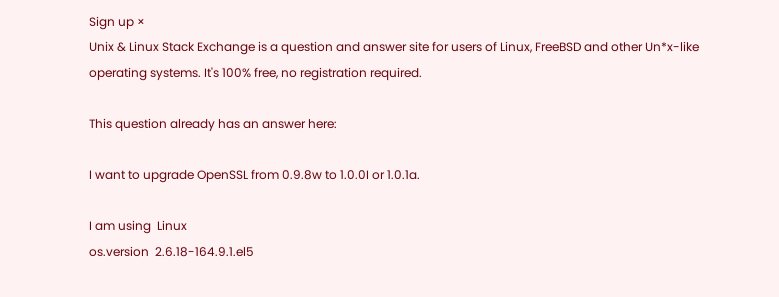Sign up ×
Unix & Linux Stack Exchange is a question and answer site for users of Linux, FreeBSD and other Un*x-like operating systems. It's 100% free, no registration required.

This question already has an answer here:

I want to upgrade OpenSSL from 0.9.8w to 1.0.0I or 1.0.1a.

I am using  Linux
os.version  2.6.18-164.9.1.el5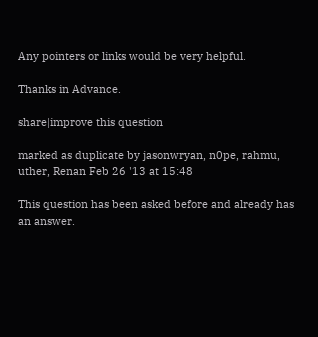Any pointers or links would be very helpful.

Thanks in Advance.

share|improve this question

marked as duplicate by jasonwryan, n0pe, rahmu, uther, Renan Feb 26 '13 at 15:48

This question has been asked before and already has an answer.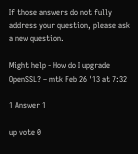If those answers do not fully address your question, please ask a new question.

Might help - How do I upgrade OpenSSL? – mtk Feb 26 '13 at 7:32

1 Answer 1

up vote 0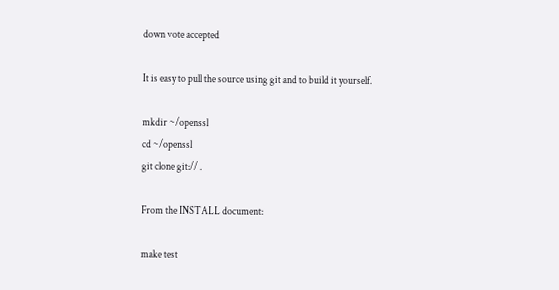down vote accepted

It is easy to pull the source using git and to build it yourself.

mkdir ~/openssl
cd ~/openssl
git clone git:// .

From the INSTALL document:

make test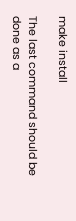make install

The last command should be done as a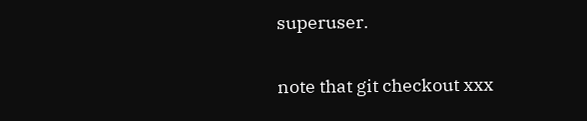superuser.

note that git checkout xxx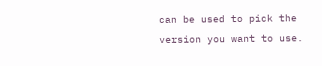can be used to pick the version you want to use.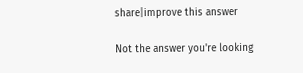share|improve this answer

Not the answer you're looking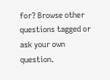for? Browse other questions tagged or ask your own question.